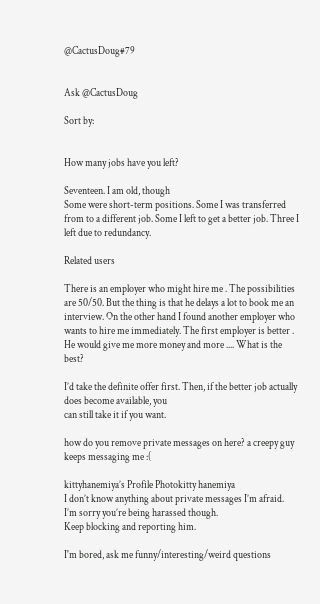@CactusDoug#79


Ask @CactusDoug

Sort by:


How many jobs have you left?

Seventeen. I am old, though
Some were short-term positions. Some I was transferred from to a different job. Some I left to get a better job. Three I left due to redundancy.

Related users

There is an employer who might hire me . The possibilities are 50/50. But the thing is that he delays a lot to book me an interview. On the other hand I found another employer who wants to hire me immediately. The first employer is better . He would give me more money and more .... What is the best?

I’d take the definite offer first. Then, if the better job actually does become available, you
can still take it if you want.

how do you remove private messages on here? a creepy guy keeps messaging me :(

kittyhanemiya’s Profile Photokitty hanemiya
I don’t know anything about private messages I’m afraid.
I’m sorry you’re being harassed though.
Keep blocking and reporting him.

I'm bored, ask me funny/interesting/weird questions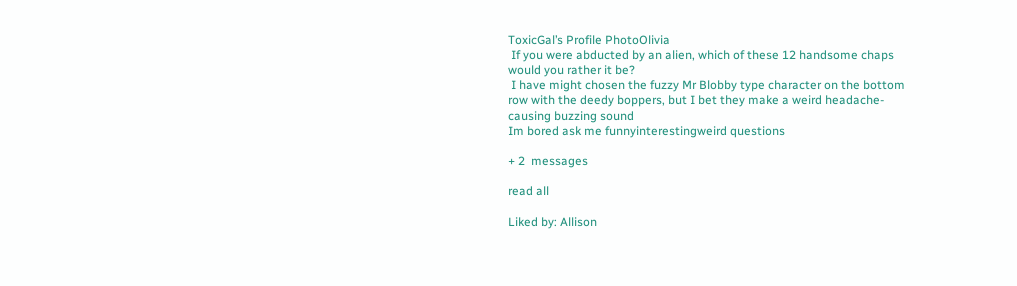ToxicGal’s Profile PhotoOlivia
 If you were abducted by an alien, which of these 12 handsome chaps would you rather it be?
 I have might chosen the fuzzy Mr Blobby type character on the bottom row with the deedy boppers, but I bet they make a weird headache-causing buzzing sound
Im bored ask me funnyinterestingweird questions

+ 2  messages

read all

Liked by: Allison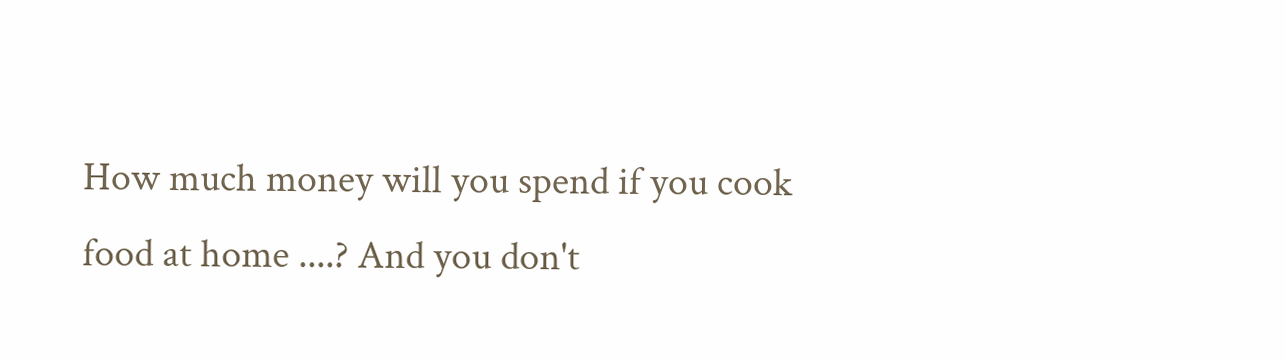How much money will you spend if you cook food at home ....? And you don't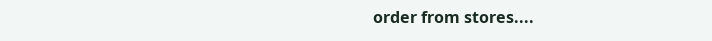order from stores....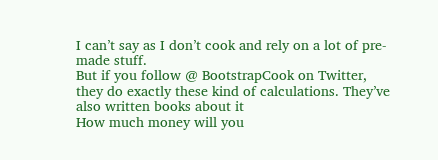I can’t say as I don’t cook and rely on a lot of pre-made stuff.
But if you follow @ BootstrapCook on Twitter, they do exactly these kind of calculations. They’ve also written books about it
How much money will you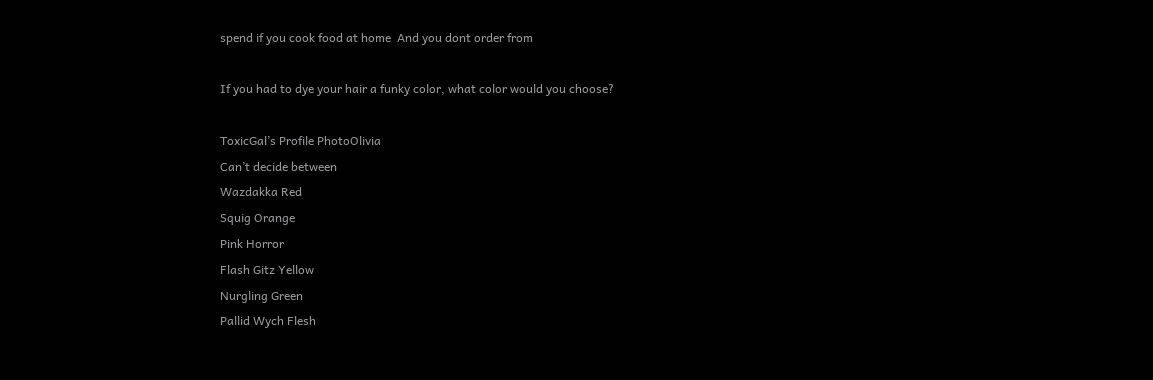spend if you cook food at home  And you dont order from

If you had to dye your hair a funky color, what color would you choose?

ToxicGal’s Profile PhotoOlivia
Can’t decide between
Wazdakka Red
Squig Orange
Pink Horror
Flash Gitz Yellow
Nurgling Green
Pallid Wych Flesh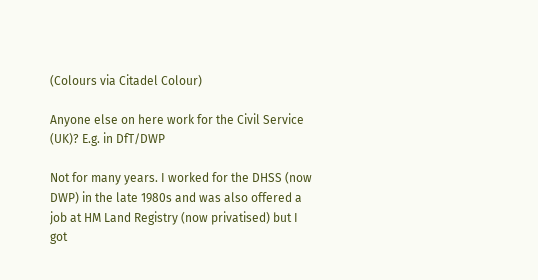(Colours via Citadel Colour)

Anyone else on here work for the Civil Service (UK)? E.g. in DfT/DWP

Not for many years. I worked for the DHSS (now DWP) in the late 1980s and was also offered a job at HM Land Registry (now privatised) but I got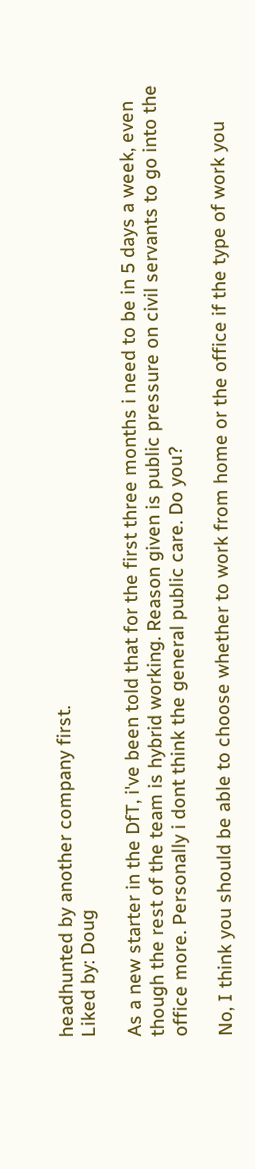headhunted by another company first.
Liked by: Doug

As a new starter in the DfT, i've been told that for the first three months i need to be in 5 days a week, even though the rest of the team is hybrid working. Reason given is public pressure on civil servants to go into the office more. Personally i dont think the general public care. Do you?

No, I think you should be able to choose whether to work from home or the office if the type of work you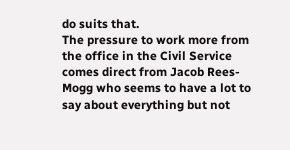do suits that.
The pressure to work more from the office in the Civil Service comes direct from Jacob Rees-Mogg who seems to have a lot to say about everything but not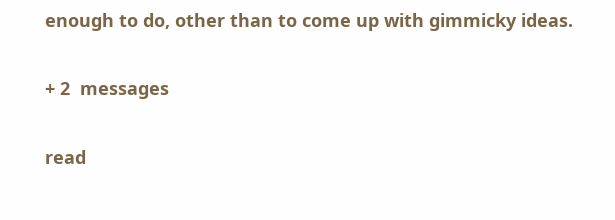enough to do, other than to come up with gimmicky ideas.

+ 2  messages

read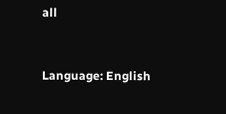all


Language: English